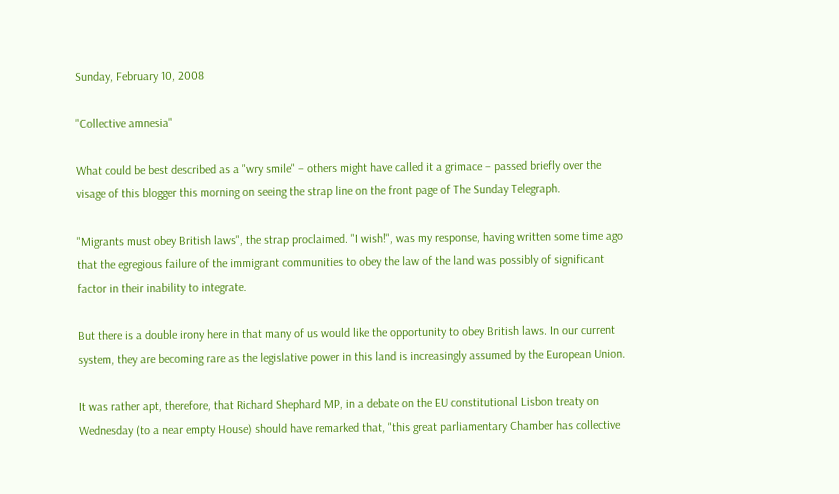Sunday, February 10, 2008

"Collective amnesia"

What could be best described as a "wry smile" – others might have called it a grimace – passed briefly over the visage of this blogger this morning on seeing the strap line on the front page of The Sunday Telegraph.

"Migrants must obey British laws", the strap proclaimed. "I wish!", was my response, having written some time ago that the egregious failure of the immigrant communities to obey the law of the land was possibly of significant factor in their inability to integrate.

But there is a double irony here in that many of us would like the opportunity to obey British laws. In our current system, they are becoming rare as the legislative power in this land is increasingly assumed by the European Union.

It was rather apt, therefore, that Richard Shephard MP, in a debate on the EU constitutional Lisbon treaty on Wednesday (to a near empty House) should have remarked that, "this great parliamentary Chamber has collective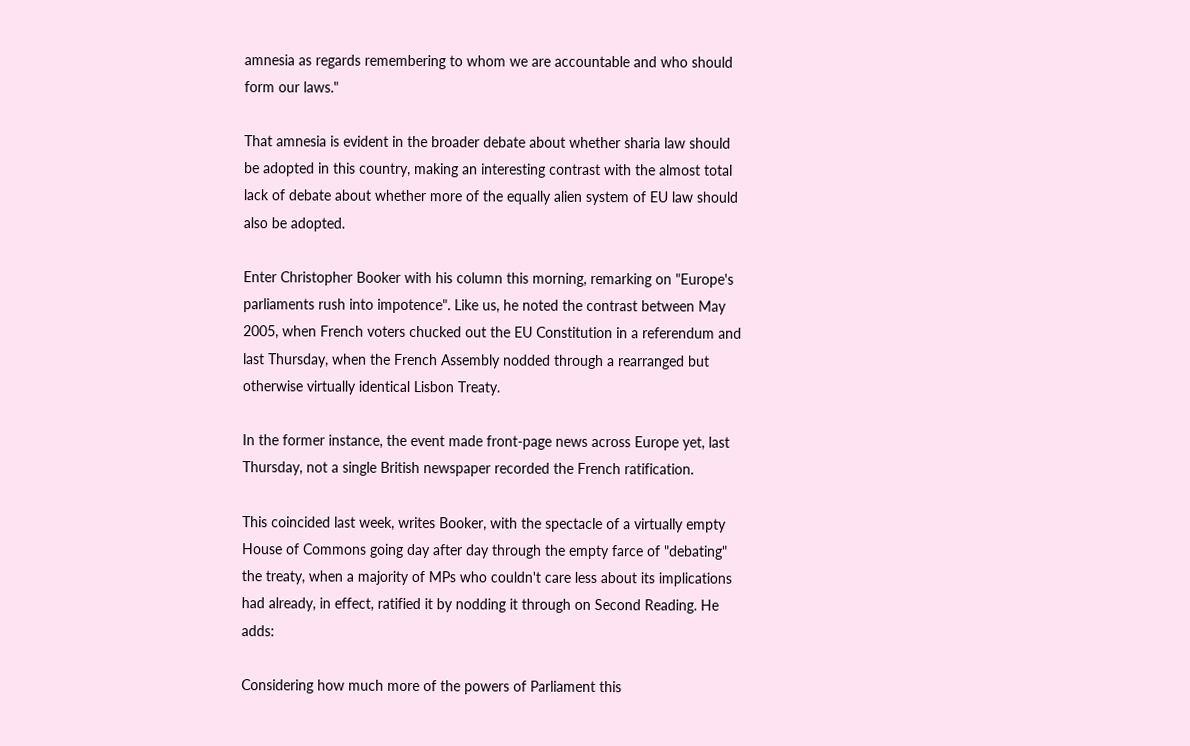amnesia as regards remembering to whom we are accountable and who should form our laws."

That amnesia is evident in the broader debate about whether sharia law should be adopted in this country, making an interesting contrast with the almost total lack of debate about whether more of the equally alien system of EU law should also be adopted.

Enter Christopher Booker with his column this morning, remarking on "Europe's parliaments rush into impotence". Like us, he noted the contrast between May 2005, when French voters chucked out the EU Constitution in a referendum and last Thursday, when the French Assembly nodded through a rearranged but otherwise virtually identical Lisbon Treaty.

In the former instance, the event made front-page news across Europe yet, last Thursday, not a single British newspaper recorded the French ratification.

This coincided last week, writes Booker, with the spectacle of a virtually empty House of Commons going day after day through the empty farce of "debating" the treaty, when a majority of MPs who couldn't care less about its implications had already, in effect, ratified it by nodding it through on Second Reading. He adds:

Considering how much more of the powers of Parliament this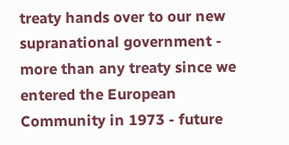treaty hands over to our new supranational government - more than any treaty since we entered the European Community in 1973 - future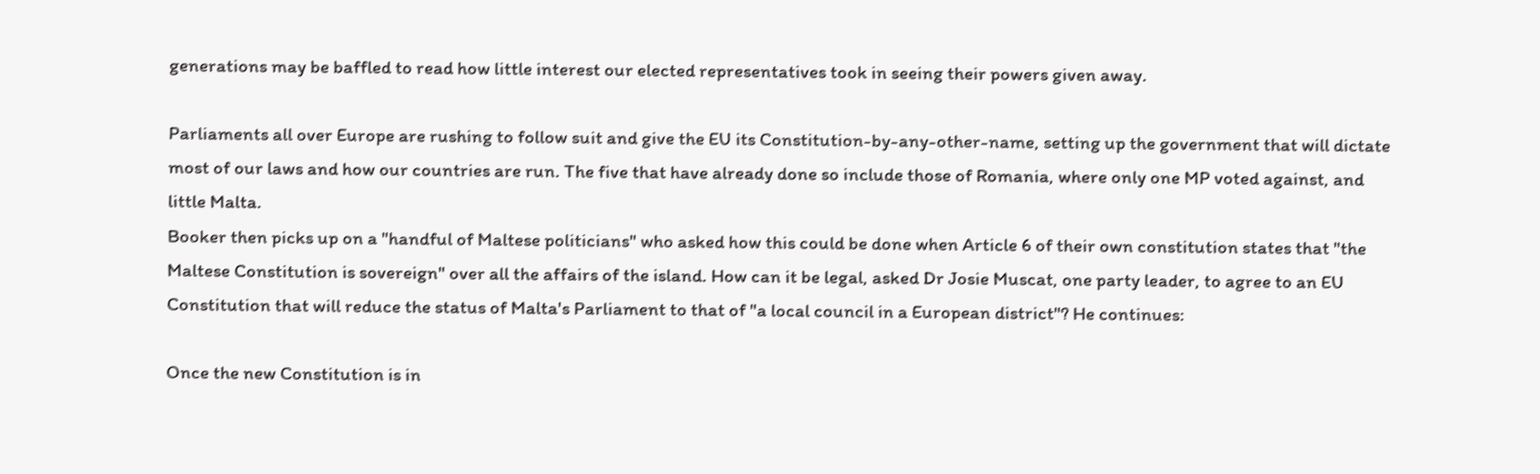generations may be baffled to read how little interest our elected representatives took in seeing their powers given away.

Parliaments all over Europe are rushing to follow suit and give the EU its Constitution-by-any-other-name, setting up the government that will dictate most of our laws and how our countries are run. The five that have already done so include those of Romania, where only one MP voted against, and little Malta.
Booker then picks up on a "handful of Maltese politicians" who asked how this could be done when Article 6 of their own constitution states that "the Maltese Constitution is sovereign" over all the affairs of the island. How can it be legal, asked Dr Josie Muscat, one party leader, to agree to an EU Constitution that will reduce the status of Malta's Parliament to that of "a local council in a European district"? He continues:

Once the new Constitution is in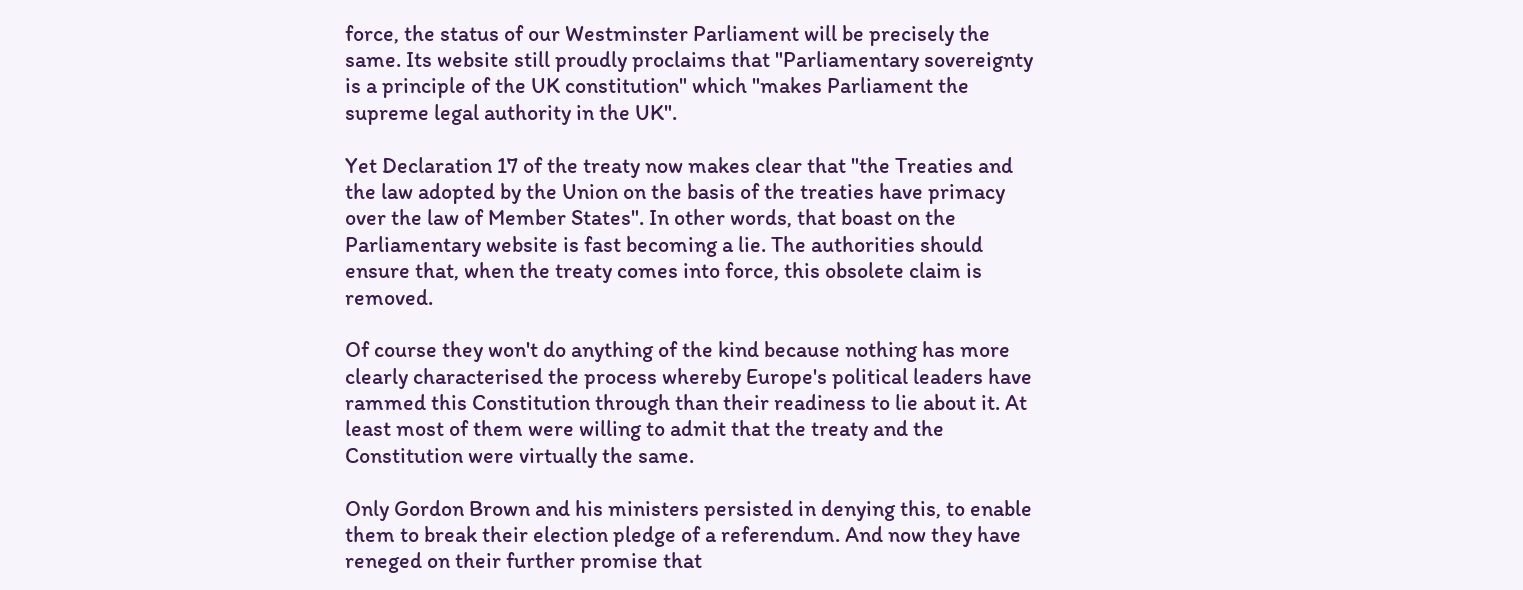force, the status of our Westminster Parliament will be precisely the same. Its website still proudly proclaims that "Parliamentary sovereignty is a principle of the UK constitution" which "makes Parliament the supreme legal authority in the UK".

Yet Declaration 17 of the treaty now makes clear that "the Treaties and the law adopted by the Union on the basis of the treaties have primacy over the law of Member States". In other words, that boast on the Parliamentary website is fast becoming a lie. The authorities should ensure that, when the treaty comes into force, this obsolete claim is removed.

Of course they won't do anything of the kind because nothing has more clearly characterised the process whereby Europe's political leaders have rammed this Constitution through than their readiness to lie about it. At least most of them were willing to admit that the treaty and the Constitution were virtually the same.

Only Gordon Brown and his ministers persisted in denying this, to enable them to break their election pledge of a referendum. And now they have reneged on their further promise that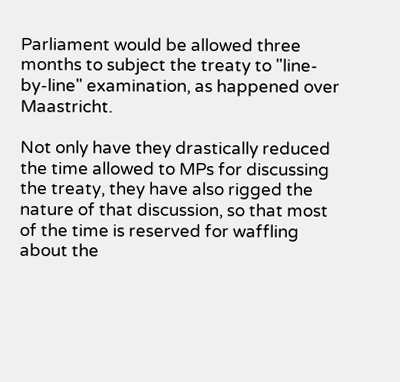Parliament would be allowed three months to subject the treaty to "line-by-line" examination, as happened over Maastricht.

Not only have they drastically reduced the time allowed to MPs for discussing the treaty, they have also rigged the nature of that discussion, so that most of the time is reserved for waffling about the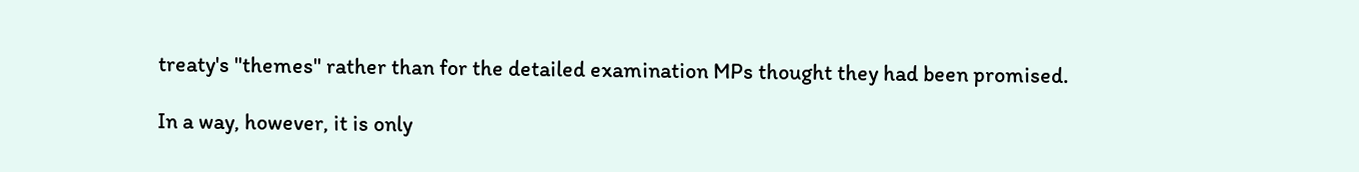treaty's "themes" rather than for the detailed examination MPs thought they had been promised.

In a way, however, it is only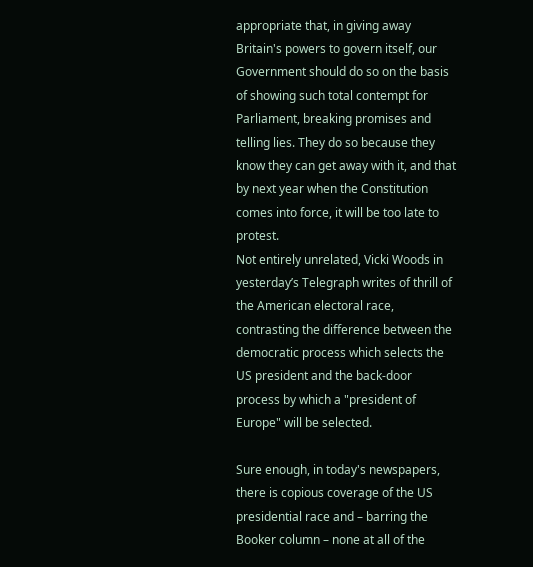appropriate that, in giving away Britain's powers to govern itself, our Government should do so on the basis of showing such total contempt for Parliament, breaking promises and telling lies. They do so because they know they can get away with it, and that by next year when the Constitution comes into force, it will be too late to protest.
Not entirely unrelated, Vicki Woods in yesterday’s Telegraph writes of thrill of the American electoral race, contrasting the difference between the democratic process which selects the US president and the back-door process by which a "president of Europe" will be selected.

Sure enough, in today's newspapers, there is copious coverage of the US presidential race and – barring the Booker column – none at all of the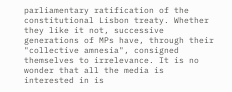parliamentary ratification of the constitutional Lisbon treaty. Whether they like it not, successive generations of MPs have, through their "collective amnesia", consigned themselves to irrelevance. It is no wonder that all the media is interested in is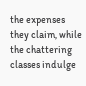the expenses they claim, while the chattering classes indulge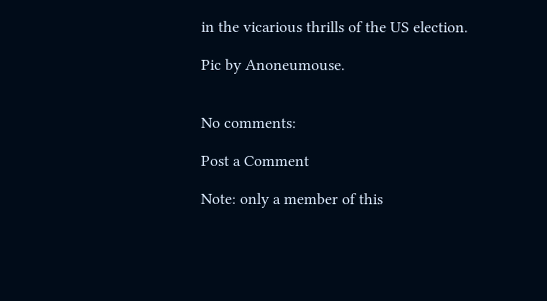in the vicarious thrills of the US election.

Pic by Anoneumouse.


No comments:

Post a Comment

Note: only a member of this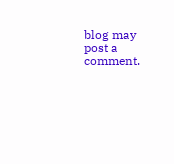blog may post a comment.